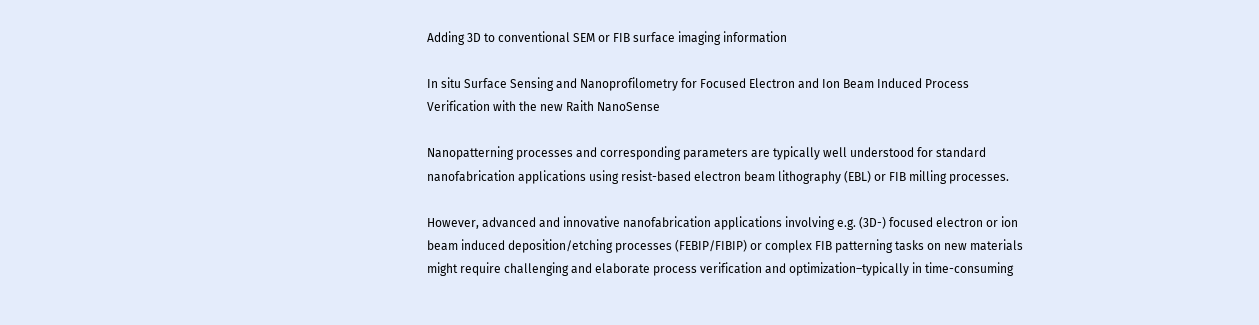Adding 3D to conventional SEM or FIB surface imaging information

In situ Surface Sensing and Nanoprofilometry for Focused Electron and Ion Beam Induced Process Verification with the new Raith NanoSense

Nanopatterning processes and corresponding parameters are typically well understood for standard nanofabrication applications using resist-based electron beam lithography (EBL) or FIB milling processes.

However, advanced and innovative nanofabrication applications involving e.g. (3D-) focused electron or ion beam induced deposition/etching processes (FEBIP/FIBIP) or complex FIB patterning tasks on new materials might require challenging and elaborate process verification and optimization–typically in time-consuming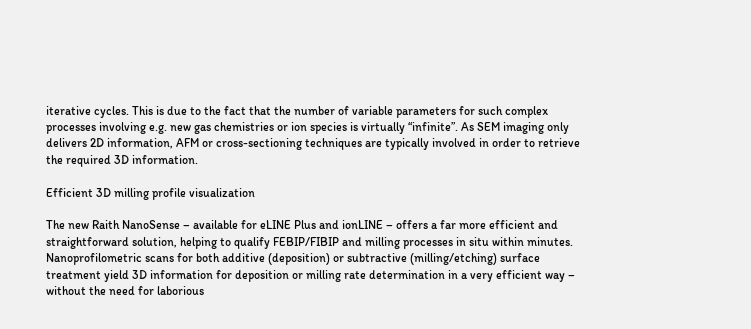iterative cycles. This is due to the fact that the number of variable parameters for such complex processes involving e.g. new gas chemistries or ion species is virtually “infinite”. As SEM imaging only delivers 2D information, AFM or cross-sectioning techniques are typically involved in order to retrieve the required 3D information.

Efficient 3D milling profile visualization

The new Raith NanoSense – available for eLINE Plus and ionLINE – offers a far more efficient and straightforward solution, helping to qualify FEBIP/FIBIP and milling processes in situ within minutes. Nanoprofilometric scans for both additive (deposition) or subtractive (milling/etching) surface treatment yield 3D information for deposition or milling rate determination in a very efficient way – without the need for laborious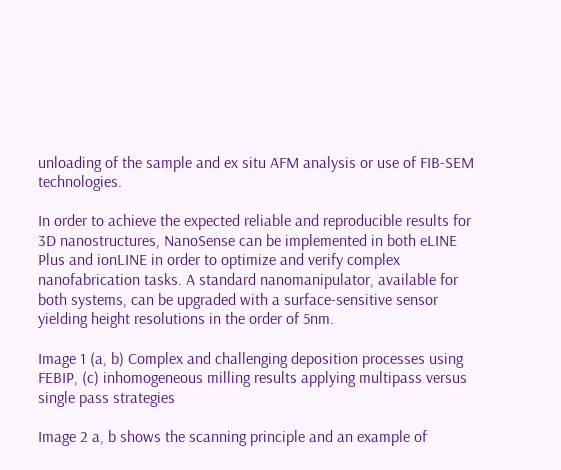unloading of the sample and ex situ AFM analysis or use of FIB-SEM technologies.

In order to achieve the expected reliable and reproducible results for 3D nanostructures, NanoSense can be implemented in both eLINE Plus and ionLINE in order to optimize and verify complex nanofabrication tasks. A standard nanomanipulator, available for both systems, can be upgraded with a surface-sensitive sensor yielding height resolutions in the order of 5nm.

Image 1 (a, b) Complex and challenging deposition processes using FEBIP, (c) inhomogeneous milling results applying multipass versus single pass strategies

Image 2 a, b shows the scanning principle and an example of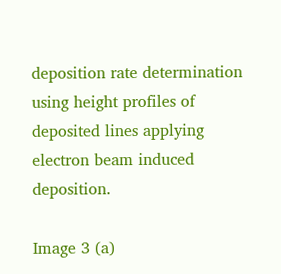deposition rate determination using height profiles of deposited lines applying electron beam induced deposition.

Image 3 (a)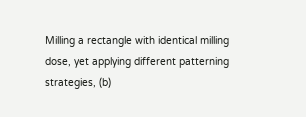Milling a rectangle with identical milling dose, yet applying different patterning strategies, (b)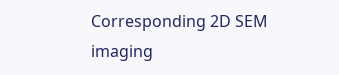Corresponding 2D SEM imaging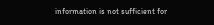information is not sufficient for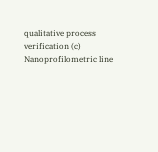qualitative process verification (c) Nanoprofilometric line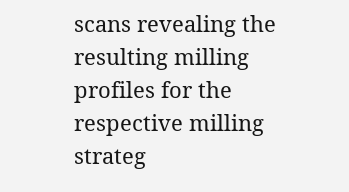scans revealing the resulting milling profiles for the respective milling strateg